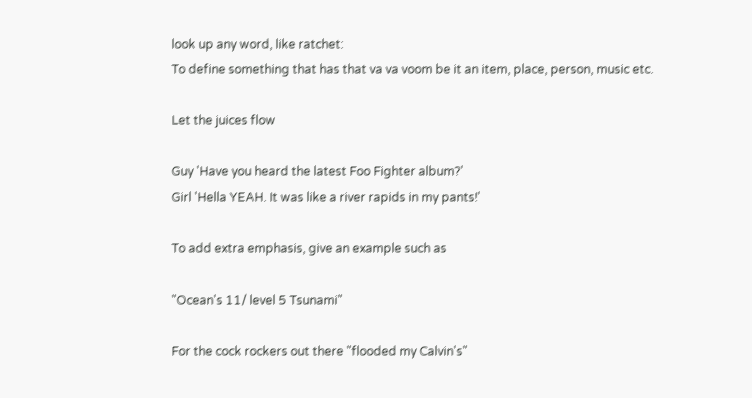look up any word, like ratchet:
To define something that has that va va voom be it an item, place, person, music etc.

Let the juices flow

Guy 'Have you heard the latest Foo Fighter album?'
Girl 'Hella YEAH. It was like a river rapids in my pants!'

To add extra emphasis, give an example such as

"Ocean's 11/ level 5 Tsunami"

For the cock rockers out there "flooded my Calvin's"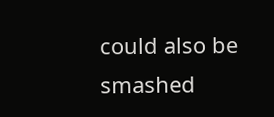could also be smashed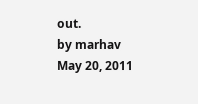out.
by marhav May 20, 2011